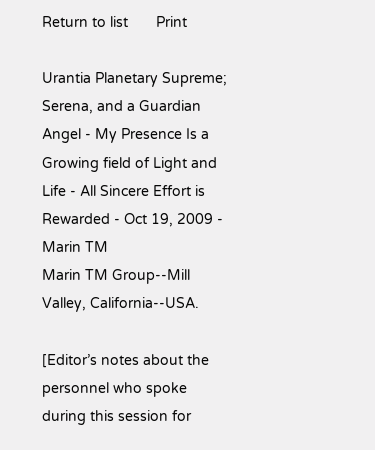Return to list       Print

Urantia Planetary Supreme; Serena, and a Guardian Angel - My Presence Is a Growing field of Light and Life - All Sincere Effort is Rewarded - Oct 19, 2009 - Marin TM
Marin TM Group--Mill Valley, California--USA.

[Editor’s notes about the personnel who spoke during this session for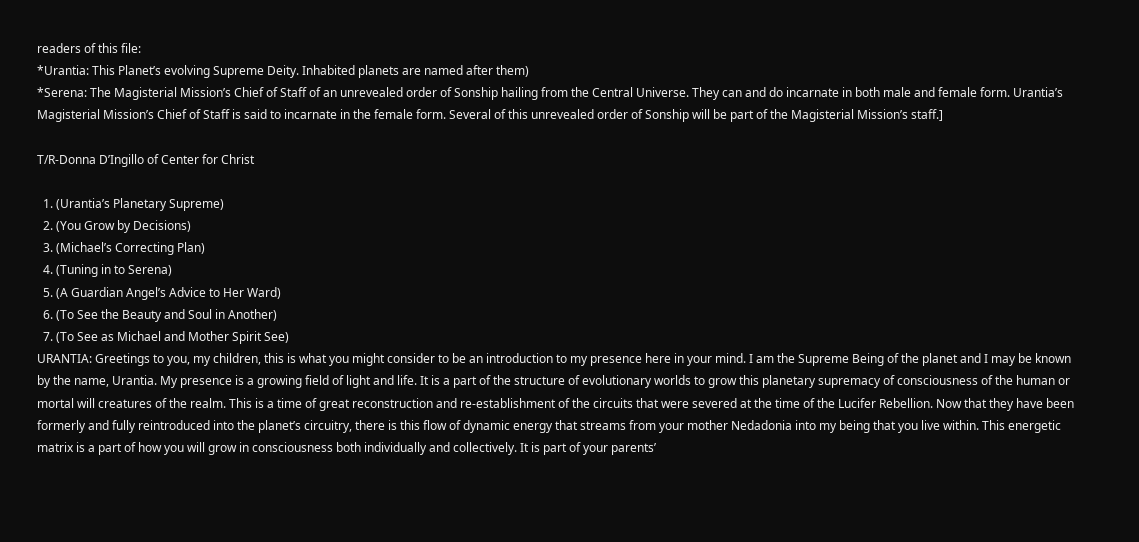readers of this file:
*Urantia: This Planet’s evolving Supreme Deity. Inhabited planets are named after them)
*Serena: The Magisterial Mission’s Chief of Staff of an unrevealed order of Sonship hailing from the Central Universe. They can and do incarnate in both male and female form. Urantia’s Magisterial Mission’s Chief of Staff is said to incarnate in the female form. Several of this unrevealed order of Sonship will be part of the Magisterial Mission’s staff.]

T/R-Donna D’Ingillo of Center for Christ

  1. (Urantia’s Planetary Supreme)
  2. (You Grow by Decisions)
  3. (Michael’s Correcting Plan)
  4. (Tuning in to Serena)
  5. (A Guardian Angel’s Advice to Her Ward)
  6. (To See the Beauty and Soul in Another)
  7. (To See as Michael and Mother Spirit See)
URANTIA: Greetings to you, my children, this is what you might consider to be an introduction to my presence here in your mind. I am the Supreme Being of the planet and I may be known by the name, Urantia. My presence is a growing field of light and life. It is a part of the structure of evolutionary worlds to grow this planetary supremacy of consciousness of the human or mortal will creatures of the realm. This is a time of great reconstruction and re-establishment of the circuits that were severed at the time of the Lucifer Rebellion. Now that they have been formerly and fully reintroduced into the planet’s circuitry, there is this flow of dynamic energy that streams from your mother Nedadonia into my being that you live within. This energetic matrix is a part of how you will grow in consciousness both individually and collectively. It is part of your parents’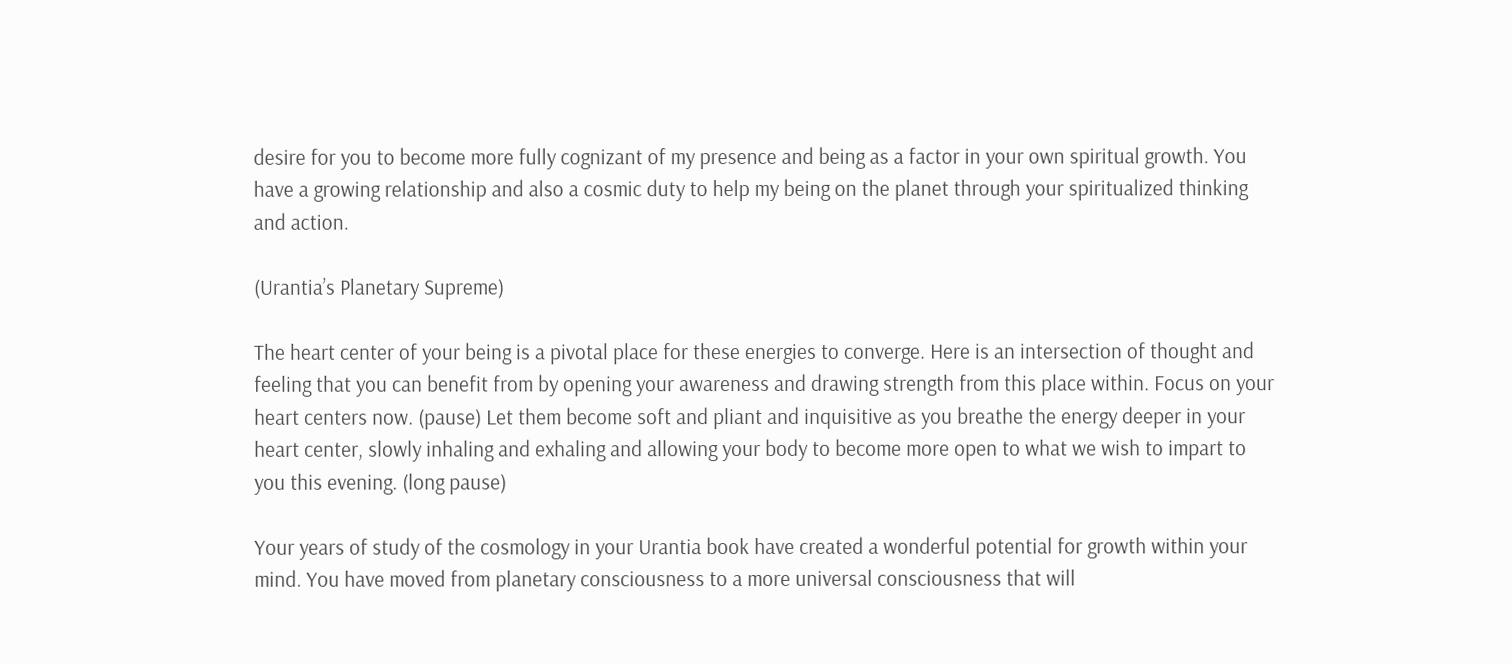desire for you to become more fully cognizant of my presence and being as a factor in your own spiritual growth. You have a growing relationship and also a cosmic duty to help my being on the planet through your spiritualized thinking and action.

(Urantia’s Planetary Supreme)

The heart center of your being is a pivotal place for these energies to converge. Here is an intersection of thought and feeling that you can benefit from by opening your awareness and drawing strength from this place within. Focus on your heart centers now. (pause) Let them become soft and pliant and inquisitive as you breathe the energy deeper in your heart center, slowly inhaling and exhaling and allowing your body to become more open to what we wish to impart to you this evening. (long pause)

Your years of study of the cosmology in your Urantia book have created a wonderful potential for growth within your mind. You have moved from planetary consciousness to a more universal consciousness that will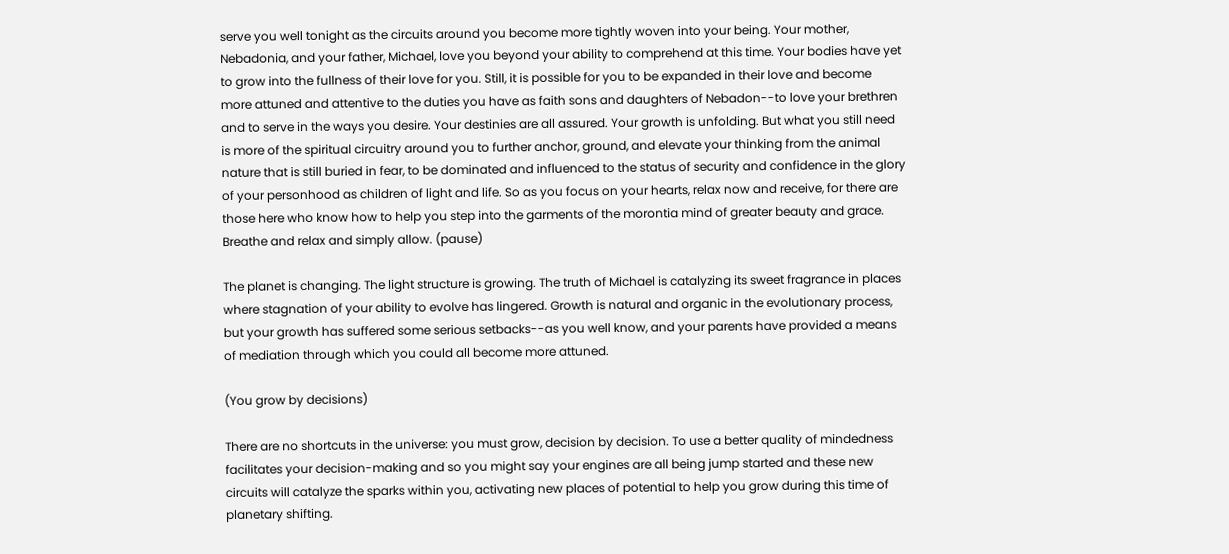serve you well tonight as the circuits around you become more tightly woven into your being. Your mother, Nebadonia, and your father, Michael, love you beyond your ability to comprehend at this time. Your bodies have yet to grow into the fullness of their love for you. Still, it is possible for you to be expanded in their love and become more attuned and attentive to the duties you have as faith sons and daughters of Nebadon--to love your brethren and to serve in the ways you desire. Your destinies are all assured. Your growth is unfolding. But what you still need is more of the spiritual circuitry around you to further anchor, ground, and elevate your thinking from the animal nature that is still buried in fear, to be dominated and influenced to the status of security and confidence in the glory of your personhood as children of light and life. So as you focus on your hearts, relax now and receive, for there are those here who know how to help you step into the garments of the morontia mind of greater beauty and grace. Breathe and relax and simply allow. (pause)

The planet is changing. The light structure is growing. The truth of Michael is catalyzing its sweet fragrance in places where stagnation of your ability to evolve has lingered. Growth is natural and organic in the evolutionary process, but your growth has suffered some serious setbacks--as you well know, and your parents have provided a means of mediation through which you could all become more attuned.

(You grow by decisions)

There are no shortcuts in the universe: you must grow, decision by decision. To use a better quality of mindedness facilitates your decision-making and so you might say your engines are all being jump started and these new circuits will catalyze the sparks within you, activating new places of potential to help you grow during this time of planetary shifting.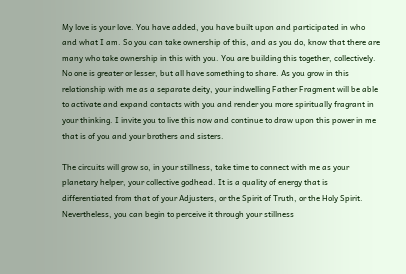My love is your love. You have added, you have built upon and participated in who and what I am. So you can take ownership of this, and as you do, know that there are many who take ownership in this with you. You are building this together, collectively. No one is greater or lesser, but all have something to share. As you grow in this relationship with me as a separate deity, your indwelling Father Fragment will be able to activate and expand contacts with you and render you more spiritually fragrant in your thinking. I invite you to live this now and continue to draw upon this power in me that is of you and your brothers and sisters.

The circuits will grow so, in your stillness, take time to connect with me as your planetary helper, your collective godhead. It is a quality of energy that is differentiated from that of your Adjusters, or the Spirit of Truth, or the Holy Spirit. Nevertheless, you can begin to perceive it through your stillness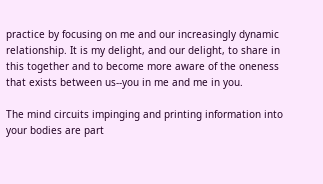practice by focusing on me and our increasingly dynamic relationship. It is my delight, and our delight, to share in this together and to become more aware of the oneness that exists between us--you in me and me in you.

The mind circuits impinging and printing information into your bodies are part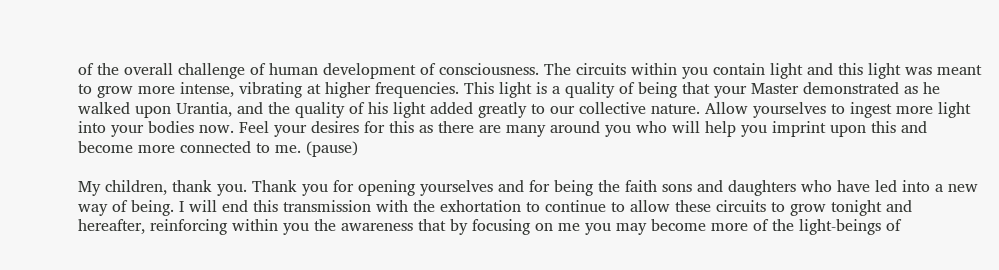of the overall challenge of human development of consciousness. The circuits within you contain light and this light was meant to grow more intense, vibrating at higher frequencies. This light is a quality of being that your Master demonstrated as he walked upon Urantia, and the quality of his light added greatly to our collective nature. Allow yourselves to ingest more light into your bodies now. Feel your desires for this as there are many around you who will help you imprint upon this and become more connected to me. (pause)

My children, thank you. Thank you for opening yourselves and for being the faith sons and daughters who have led into a new way of being. I will end this transmission with the exhortation to continue to allow these circuits to grow tonight and hereafter, reinforcing within you the awareness that by focusing on me you may become more of the light-beings of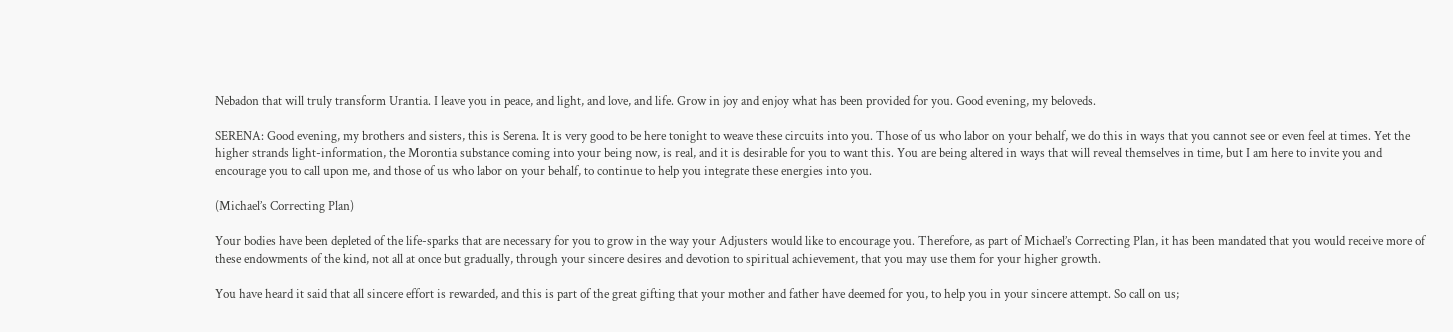Nebadon that will truly transform Urantia. I leave you in peace, and light, and love, and life. Grow in joy and enjoy what has been provided for you. Good evening, my beloveds.

SERENA: Good evening, my brothers and sisters, this is Serena. It is very good to be here tonight to weave these circuits into you. Those of us who labor on your behalf, we do this in ways that you cannot see or even feel at times. Yet the higher strands light-information, the Morontia substance coming into your being now, is real, and it is desirable for you to want this. You are being altered in ways that will reveal themselves in time, but I am here to invite you and encourage you to call upon me, and those of us who labor on your behalf, to continue to help you integrate these energies into you.

(Michael’s Correcting Plan)

Your bodies have been depleted of the life-sparks that are necessary for you to grow in the way your Adjusters would like to encourage you. Therefore, as part of Michael’s Correcting Plan, it has been mandated that you would receive more of these endowments of the kind, not all at once but gradually, through your sincere desires and devotion to spiritual achievement, that you may use them for your higher growth.

You have heard it said that all sincere effort is rewarded, and this is part of the great gifting that your mother and father have deemed for you, to help you in your sincere attempt. So call on us;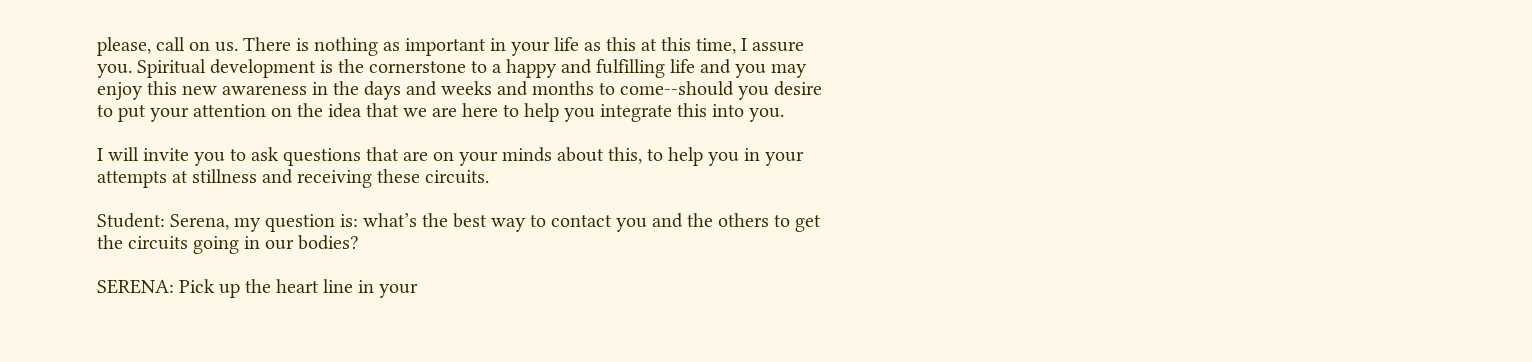please, call on us. There is nothing as important in your life as this at this time, I assure you. Spiritual development is the cornerstone to a happy and fulfilling life and you may enjoy this new awareness in the days and weeks and months to come--should you desire to put your attention on the idea that we are here to help you integrate this into you.

I will invite you to ask questions that are on your minds about this, to help you in your attempts at stillness and receiving these circuits.

Student: Serena, my question is: what’s the best way to contact you and the others to get the circuits going in our bodies?

SERENA: Pick up the heart line in your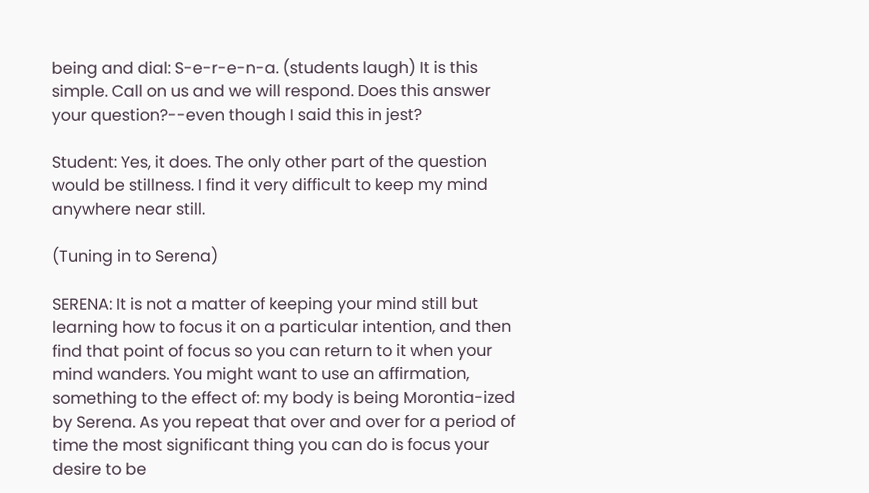being and dial: S-e-r-e-n-a. (students laugh) It is this simple. Call on us and we will respond. Does this answer your question?--even though I said this in jest?

Student: Yes, it does. The only other part of the question would be stillness. I find it very difficult to keep my mind anywhere near still.

(Tuning in to Serena)

SERENA: It is not a matter of keeping your mind still but learning how to focus it on a particular intention, and then find that point of focus so you can return to it when your mind wanders. You might want to use an affirmation, something to the effect of: my body is being Morontia-ized by Serena. As you repeat that over and over for a period of time the most significant thing you can do is focus your desire to be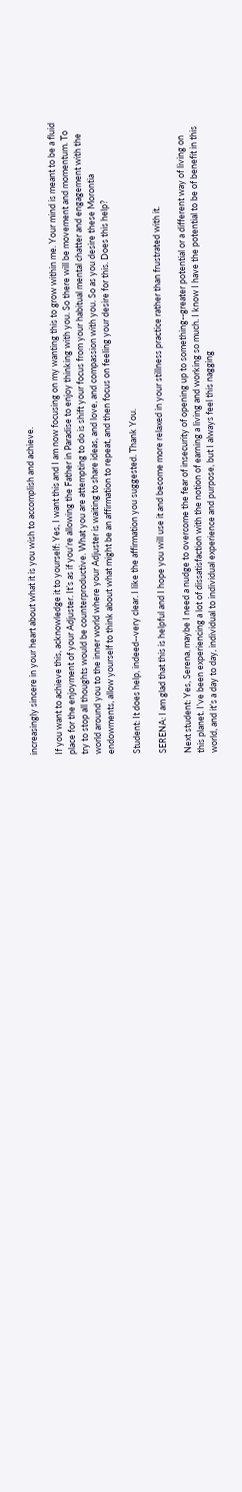increasingly sincere in your heart about what it is you wish to accomplish and achieve.

If you want to achieve this, acknowledge it to yourself: Yes, I want this and I am now focusing on my wanting this to grow within me. Your mind is meant to be a fluid place for the enjoyment of your Adjuster. It’s as if you’re allowing the Father in Paradise to enjoy thinking with you. So there will be movement and momentum. To try to stop all thoughts would be counterproductive. What you are attempting to do is shift your focus from your habitual mental chatter and engagement with the world around you to the inner world where your Adjuster is waiting to share ideas, and love, and compassion with you. So as you desire these Morontia endowments, allow yourself to think about what might be an affirmation to repeat, and then focus on feeling your desire for this. Does this help?

Student: It does help, indeed--very clear. I like the affirmation you suggested. Thank You.

SERENA: I am glad that this is helpful and I hope you will use it and become more relaxed in your stillness practice rather than frustrated with it.

Next student: Yes, Serena, maybe I need a nudge to overcome the fear of insecurity of opening up to something--greater potential or a different way of living on this planet. I’ve been experiencing a lot of dissatisfaction with the notion of earning a living and working so much. I know I have the potential to be of benefit in this world, and it’s a day to day, individual to individual experience and purpose, but I always feel this nagging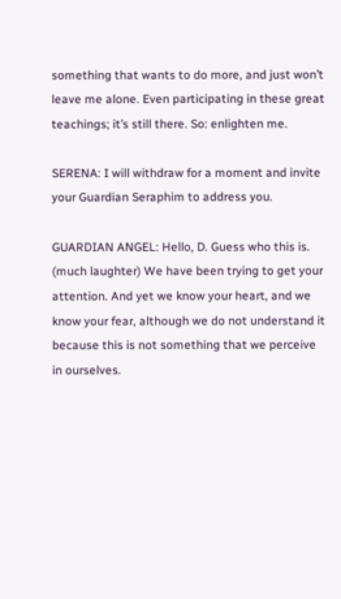something that wants to do more, and just won’t leave me alone. Even participating in these great teachings; it’s still there. So: enlighten me.

SERENA: I will withdraw for a moment and invite your Guardian Seraphim to address you.

GUARDIAN ANGEL: Hello, D. Guess who this is. (much laughter) We have been trying to get your attention. And yet we know your heart, and we know your fear, although we do not understand it because this is not something that we perceive in ourselves.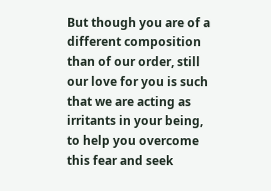But though you are of a different composition than of our order, still our love for you is such that we are acting as irritants in your being, to help you overcome this fear and seek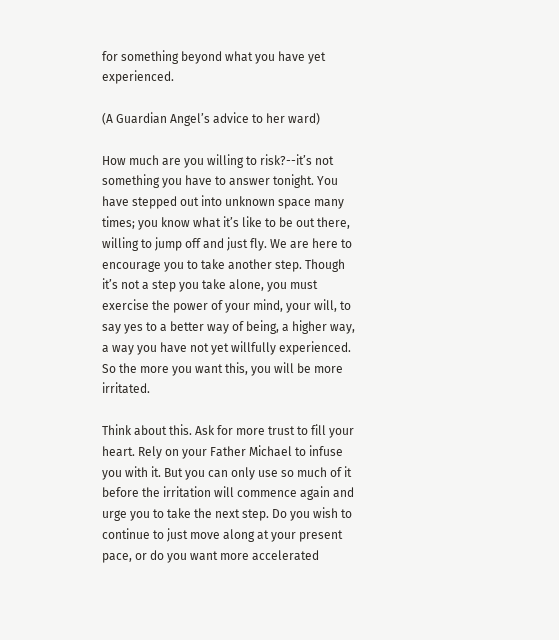for something beyond what you have yet experienced.

(A Guardian Angel’s advice to her ward)

How much are you willing to risk?--it’s not something you have to answer tonight. You have stepped out into unknown space many times; you know what it’s like to be out there, willing to jump off and just fly. We are here to encourage you to take another step. Though it’s not a step you take alone, you must exercise the power of your mind, your will, to say yes to a better way of being, a higher way, a way you have not yet willfully experienced. So the more you want this, you will be more irritated.

Think about this. Ask for more trust to fill your heart. Rely on your Father Michael to infuse you with it. But you can only use so much of it before the irritation will commence again and urge you to take the next step. Do you wish to continue to just move along at your present pace, or do you want more accelerated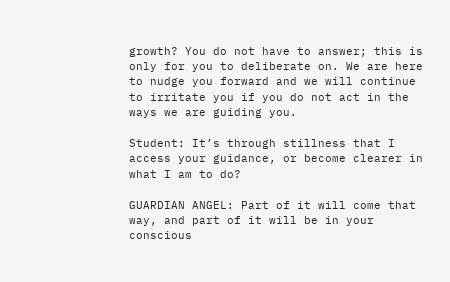growth? You do not have to answer; this is only for you to deliberate on. We are here to nudge you forward and we will continue to irritate you if you do not act in the ways we are guiding you.

Student: It’s through stillness that I access your guidance, or become clearer in what I am to do?

GUARDIAN ANGEL: Part of it will come that way, and part of it will be in your conscious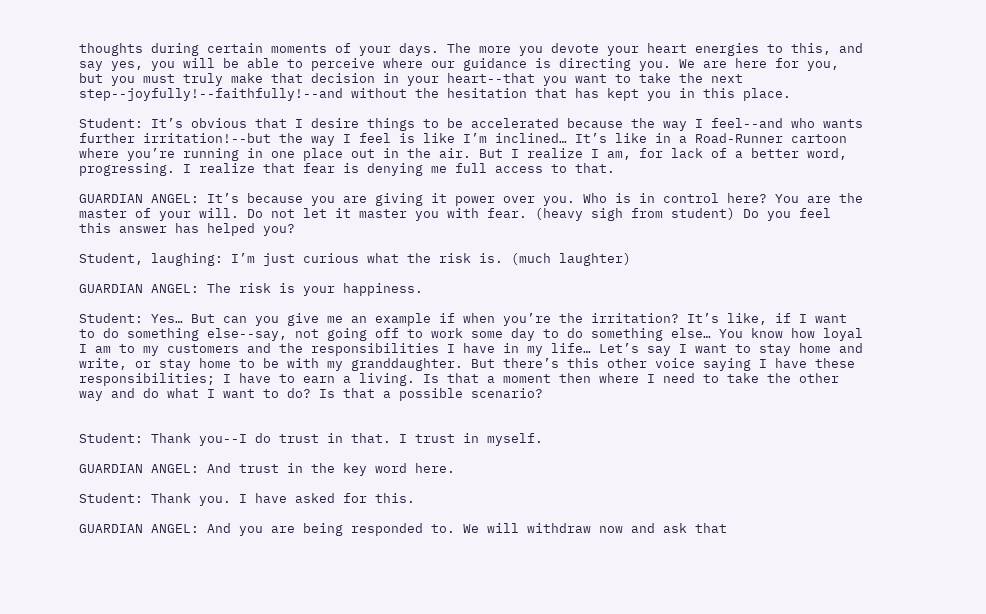thoughts during certain moments of your days. The more you devote your heart energies to this, and say yes, you will be able to perceive where our guidance is directing you. We are here for you, but you must truly make that decision in your heart--that you want to take the next step--joyfully!--faithfully!--and without the hesitation that has kept you in this place.

Student: It’s obvious that I desire things to be accelerated because the way I feel--and who wants further irritation!--but the way I feel is like I’m inclined… It’s like in a Road-Runner cartoon where you’re running in one place out in the air. But I realize I am, for lack of a better word, progressing. I realize that fear is denying me full access to that.

GUARDIAN ANGEL: It’s because you are giving it power over you. Who is in control here? You are the master of your will. Do not let it master you with fear. (heavy sigh from student) Do you feel this answer has helped you?

Student, laughing: I’m just curious what the risk is. (much laughter)

GUARDIAN ANGEL: The risk is your happiness.

Student: Yes… But can you give me an example if when you’re the irritation? It’s like, if I want to do something else--say, not going off to work some day to do something else… You know how loyal I am to my customers and the responsibilities I have in my life… Let’s say I want to stay home and write, or stay home to be with my granddaughter. But there’s this other voice saying I have these responsibilities; I have to earn a living. Is that a moment then where I need to take the other way and do what I want to do? Is that a possible scenario?


Student: Thank you--I do trust in that. I trust in myself.

GUARDIAN ANGEL: And trust in the key word here.

Student: Thank you. I have asked for this.

GUARDIAN ANGEL: And you are being responded to. We will withdraw now and ask that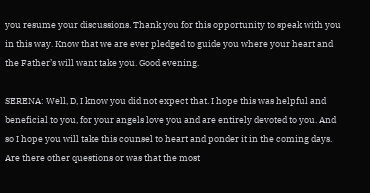you resume your discussions. Thank you for this opportunity to speak with you in this way. Know that we are ever pledged to guide you where your heart and the Father’s will want take you. Good evening.

SERENA: Well, D, I know you did not expect that. I hope this was helpful and beneficial to you, for your angels love you and are entirely devoted to you. And so I hope you will take this counsel to heart and ponder it in the coming days. Are there other questions or was that the most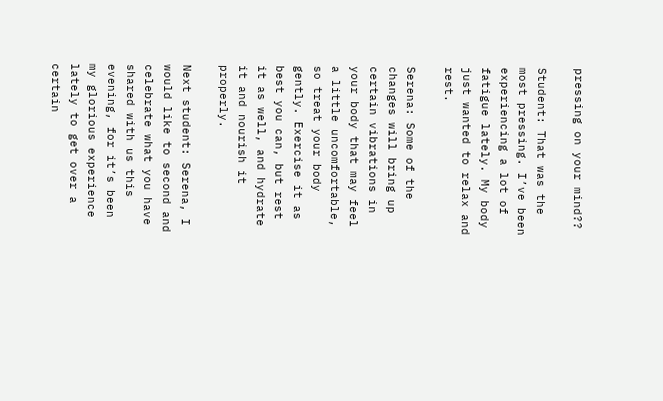pressing on your mind??

Student: That was the most pressing. I’ve been experiencing a lot of fatigue lately. My body just wanted to relax and rest.

Serena: Some of the changes will bring up certain vibrations in your body that may feel a little uncomfortable, so treat your body gently. Exercise it as best you can, but rest it as well, and hydrate it and nourish it properly.

Next student: Serena, I would like to second and celebrate what you have shared with us this evening, for it’s been my glorious experience lately to get over a certain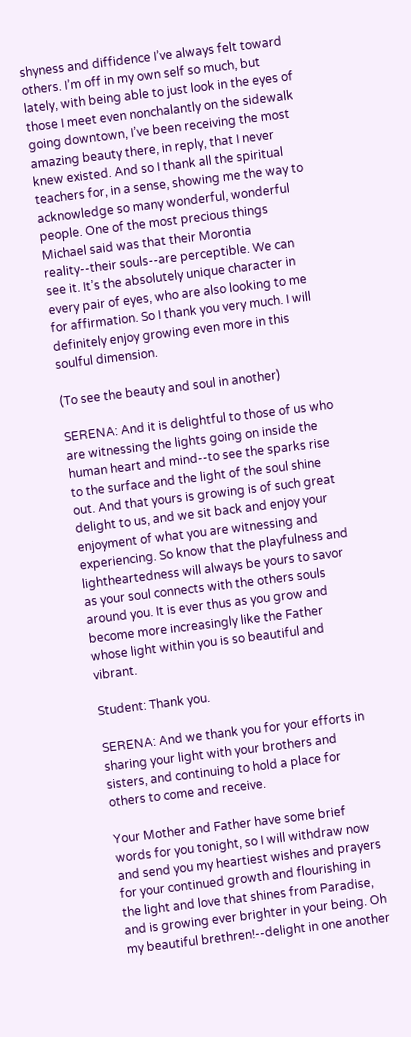shyness and diffidence I’ve always felt toward others. I’m off in my own self so much, but lately, with being able to just look in the eyes of those I meet even nonchalantly on the sidewalk going downtown, I’ve been receiving the most amazing beauty there, in reply, that I never knew existed. And so I thank all the spiritual teachers for, in a sense, showing me the way to acknowledge so many wonderful, wonderful people. One of the most precious things Michael said was that their Morontia reality--their souls--are perceptible. We can see it. It’s the absolutely unique character in every pair of eyes, who are also looking to me for affirmation. So I thank you very much. I will definitely enjoy growing even more in this soulful dimension.

(To see the beauty and soul in another)

SERENA: And it is delightful to those of us who are witnessing the lights going on inside the human heart and mind--to see the sparks rise to the surface and the light of the soul shine out. And that yours is growing is of such great delight to us, and we sit back and enjoy your enjoyment of what you are witnessing and experiencing. So know that the playfulness and lightheartedness will always be yours to savor as your soul connects with the others souls around you. It is ever thus as you grow and become more increasingly like the Father whose light within you is so beautiful and vibrant.

Student: Thank you.

SERENA: And we thank you for your efforts in sharing your light with your brothers and sisters, and continuing to hold a place for others to come and receive.

Your Mother and Father have some brief words for you tonight, so I will withdraw now and send you my heartiest wishes and prayers for your continued growth and flourishing in the light and love that shines from Paradise, and is growing ever brighter in your being. Oh my beautiful brethren!--delight in one another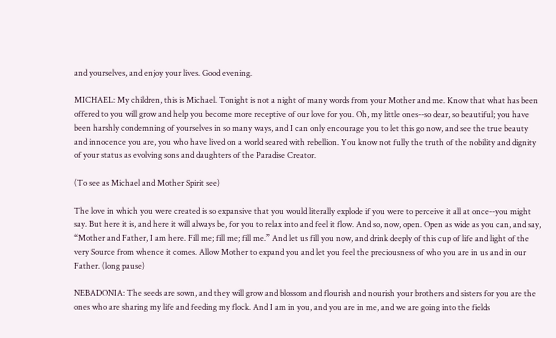and yourselves, and enjoy your lives. Good evening.

MICHAEL: My children, this is Michael. Tonight is not a night of many words from your Mother and me. Know that what has been offered to you will grow and help you become more receptive of our love for you. Oh, my little ones--so dear, so beautiful; you have been harshly condemning of yourselves in so many ways, and I can only encourage you to let this go now, and see the true beauty and innocence you are, you who have lived on a world seared with rebellion. You know not fully the truth of the nobility and dignity of your status as evolving sons and daughters of the Paradise Creator.

(To see as Michael and Mother Spirit see)

The love in which you were created is so expansive that you would literally explode if you were to perceive it all at once--you might say. But here it is, and here it will always be, for you to relax into and feel it flow. And so, now, open. Open as wide as you can, and say, “Mother and Father, I am here. Fill me; fill me; fill me.” And let us fill you now, and drink deeply of this cup of life and light of the very Source from whence it comes. Allow Mother to expand you and let you feel the preciousness of who you are in us and in our Father. (long pause)

NEBADONIA: The seeds are sown, and they will grow and blossom and flourish and nourish your brothers and sisters for you are the ones who are sharing my life and feeding my flock. And I am in you, and you are in me, and we are going into the fields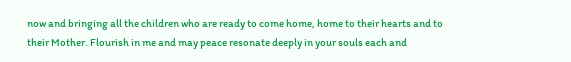now and bringing all the children who are ready to come home, home to their hearts and to their Mother. Flourish in me and may peace resonate deeply in your souls each and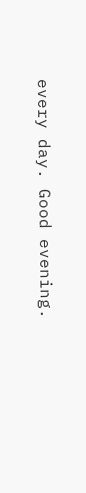every day. Good evening.